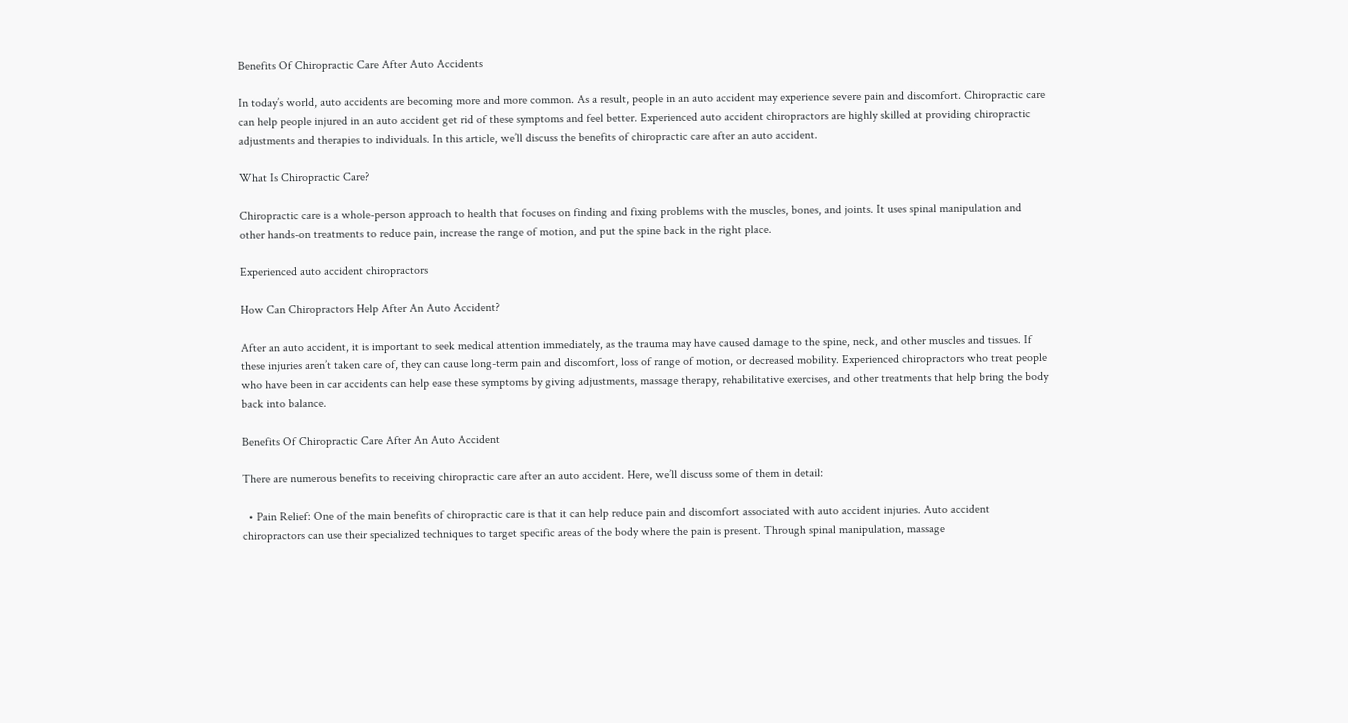Benefits Of Chiropractic Care After Auto Accidents

In today’s world, auto accidents are becoming more and more common. As a result, people in an auto accident may experience severe pain and discomfort. Chiropractic care can help people injured in an auto accident get rid of these symptoms and feel better. Experienced auto accident chiropractors are highly skilled at providing chiropractic adjustments and therapies to individuals. In this article, we’ll discuss the benefits of chiropractic care after an auto accident.

What Is Chiropractic Care?

Chiropractic care is a whole-person approach to health that focuses on finding and fixing problems with the muscles, bones, and joints. It uses spinal manipulation and other hands-on treatments to reduce pain, increase the range of motion, and put the spine back in the right place.

Experienced auto accident chiropractors

How Can Chiropractors Help After An Auto Accident?

After an auto accident, it is important to seek medical attention immediately, as the trauma may have caused damage to the spine, neck, and other muscles and tissues. If these injuries aren’t taken care of, they can cause long-term pain and discomfort, loss of range of motion, or decreased mobility. Experienced chiropractors who treat people who have been in car accidents can help ease these symptoms by giving adjustments, massage therapy, rehabilitative exercises, and other treatments that help bring the body back into balance.

Benefits Of Chiropractic Care After An Auto Accident

There are numerous benefits to receiving chiropractic care after an auto accident. Here, we’ll discuss some of them in detail:

  • Pain Relief: One of the main benefits of chiropractic care is that it can help reduce pain and discomfort associated with auto accident injuries. Auto accident chiropractors can use their specialized techniques to target specific areas of the body where the pain is present. Through spinal manipulation, massage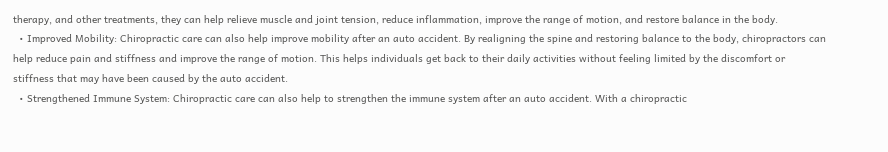therapy, and other treatments, they can help relieve muscle and joint tension, reduce inflammation, improve the range of motion, and restore balance in the body.
  • Improved Mobility: Chiropractic care can also help improve mobility after an auto accident. By realigning the spine and restoring balance to the body, chiropractors can help reduce pain and stiffness and improve the range of motion. This helps individuals get back to their daily activities without feeling limited by the discomfort or stiffness that may have been caused by the auto accident.
  • Strengthened Immune System: Chiropractic care can also help to strengthen the immune system after an auto accident. With a chiropractic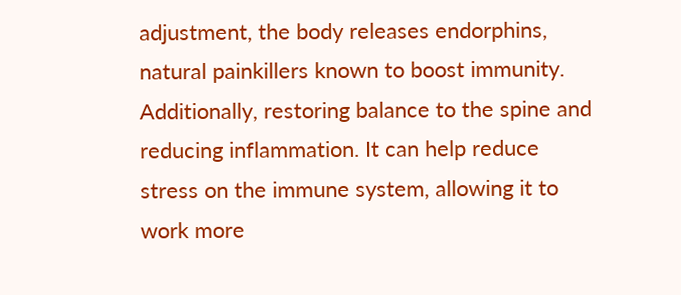adjustment, the body releases endorphins, natural painkillers known to boost immunity. Additionally, restoring balance to the spine and reducing inflammation. It can help reduce stress on the immune system, allowing it to work more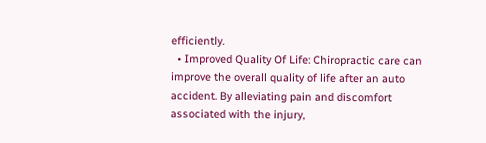efficiently.
  • Improved Quality Of Life: Chiropractic care can improve the overall quality of life after an auto accident. By alleviating pain and discomfort associated with the injury,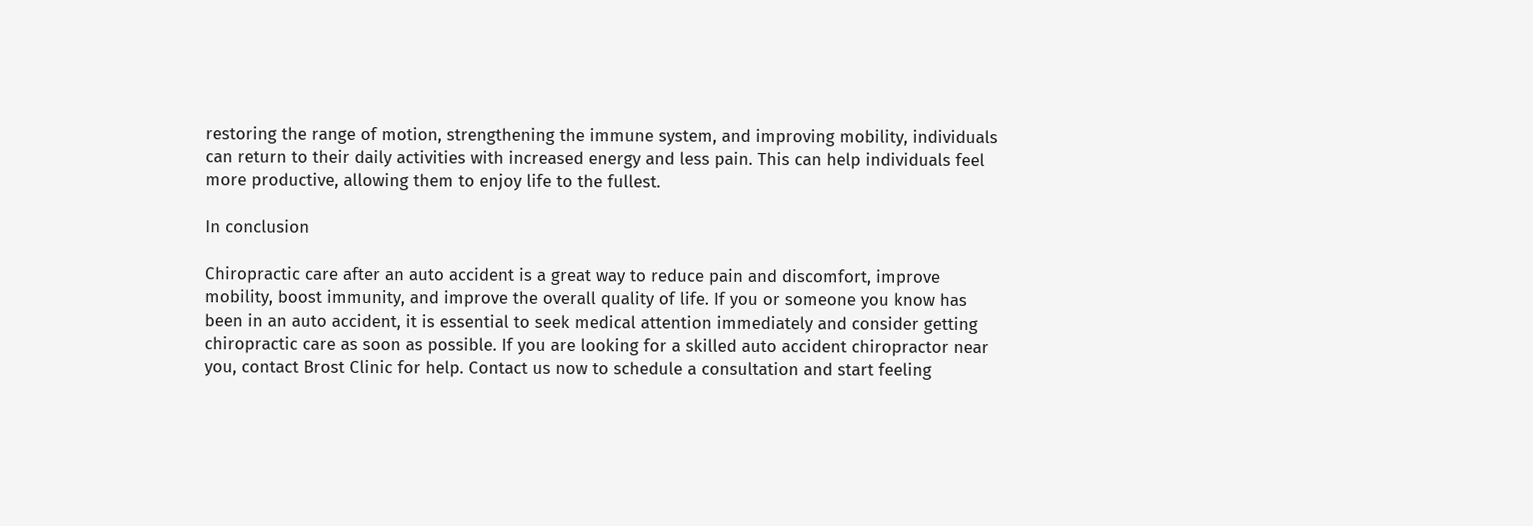restoring the range of motion, strengthening the immune system, and improving mobility, individuals can return to their daily activities with increased energy and less pain. This can help individuals feel more productive, allowing them to enjoy life to the fullest.

In conclusion

Chiropractic care after an auto accident is a great way to reduce pain and discomfort, improve mobility, boost immunity, and improve the overall quality of life. If you or someone you know has been in an auto accident, it is essential to seek medical attention immediately and consider getting chiropractic care as soon as possible. If you are looking for a skilled auto accident chiropractor near you, contact Brost Clinic for help. Contact us now to schedule a consultation and start feeling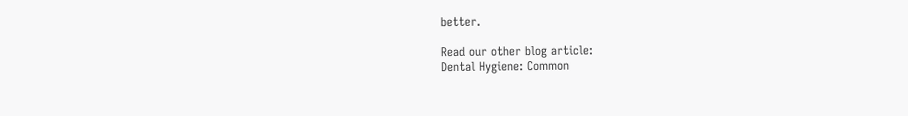better.

Read our other blog article:
Dental Hygiene: Common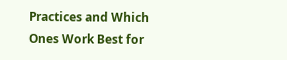Practices and Which Ones Work Best for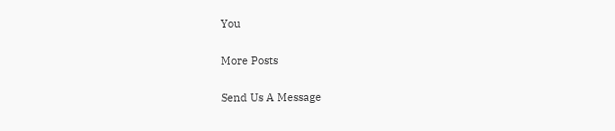You

More Posts

Send Us A Message